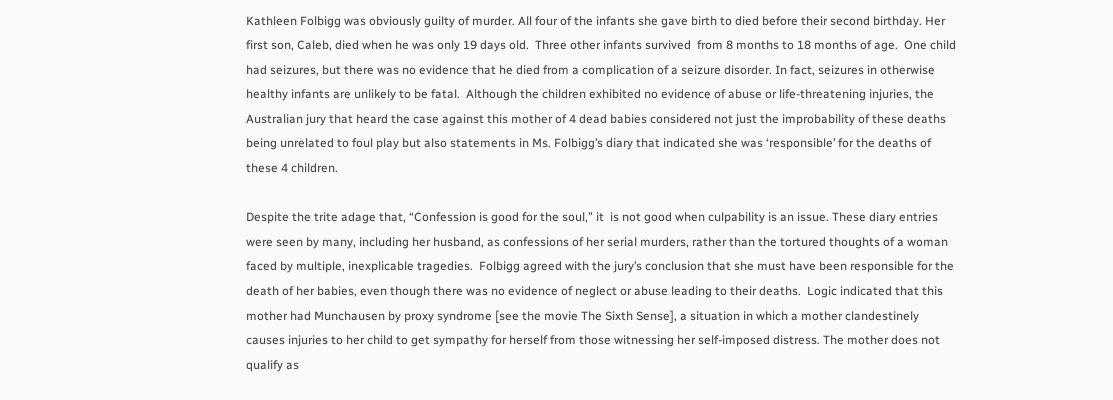Kathleen Folbigg was obviously guilty of murder. All four of the infants she gave birth to died before their second birthday. Her first son, Caleb, died when he was only 19 days old.  Three other infants survived  from 8 months to 18 months of age.  One child had seizures, but there was no evidence that he died from a complication of a seizure disorder. In fact, seizures in otherwise healthy infants are unlikely to be fatal.  Although the children exhibited no evidence of abuse or life-threatening injuries, the Australian jury that heard the case against this mother of 4 dead babies considered not just the improbability of these deaths being unrelated to foul play but also statements in Ms. Folbigg’s diary that indicated she was ‘responsible’ for the deaths of these 4 children.

Despite the trite adage that, “Confession is good for the soul,” it  is not good when culpability is an issue. These diary entries were seen by many, including her husband, as confessions of her serial murders, rather than the tortured thoughts of a woman faced by multiple, inexplicable tragedies.  Folbigg agreed with the jury’s conclusion that she must have been responsible for the death of her babies, even though there was no evidence of neglect or abuse leading to their deaths.  Logic indicated that this mother had Munchausen by proxy syndrome [see the movie The Sixth Sense], a situation in which a mother clandestinely causes injuries to her child to get sympathy for herself from those witnessing her self-imposed distress. The mother does not qualify as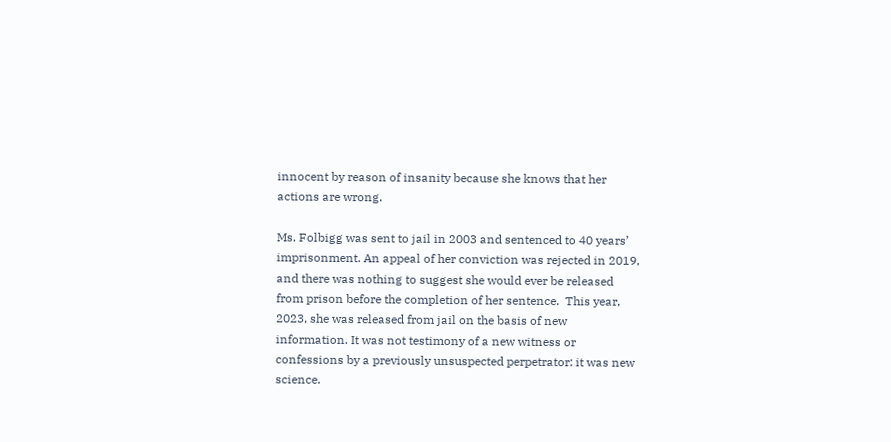innocent by reason of insanity because she knows that her actions are wrong.

Ms. Folbigg was sent to jail in 2003 and sentenced to 40 years’ imprisonment. An appeal of her conviction was rejected in 2019, and there was nothing to suggest she would ever be released from prison before the completion of her sentence.  This year, 2023, she was released from jail on the basis of new information. It was not testimony of a new witness or confessions by a previously unsuspected perpetrator: it was new science.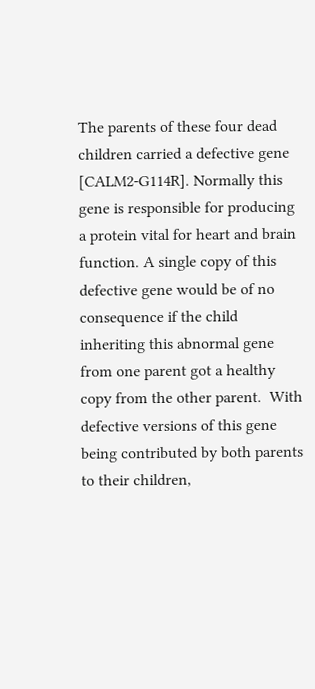The parents of these four dead children carried a defective gene [CALM2-G114R]. Normally this gene is responsible for producing a protein vital for heart and brain  function. A single copy of this defective gene would be of no consequence if the child inheriting this abnormal gene from one parent got a healthy copy from the other parent.  With defective versions of this gene being contributed by both parents to their children,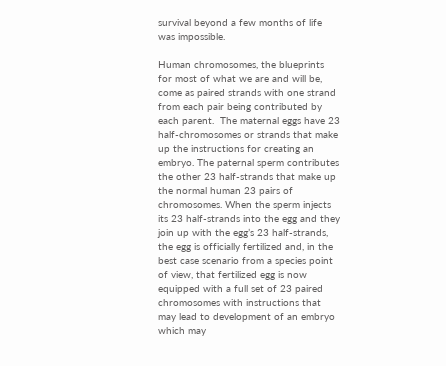survival beyond a few months of life was impossible.

Human chromosomes, the blueprints for most of what we are and will be, come as paired strands with one strand from each pair being contributed by each parent.  The maternal eggs have 23 half-chromosomes or strands that make up the instructions for creating an embryo. The paternal sperm contributes the other 23 half-strands that make up the normal human 23 pairs of chromosomes. When the sperm injects its 23 half-strands into the egg and they join up with the egg’s 23 half-strands, the egg is officially fertilized and, in the best case scenario from a species point of view, that fertilized egg is now equipped with a full set of 23 paired chromosomes with instructions that may lead to development of an embryo which may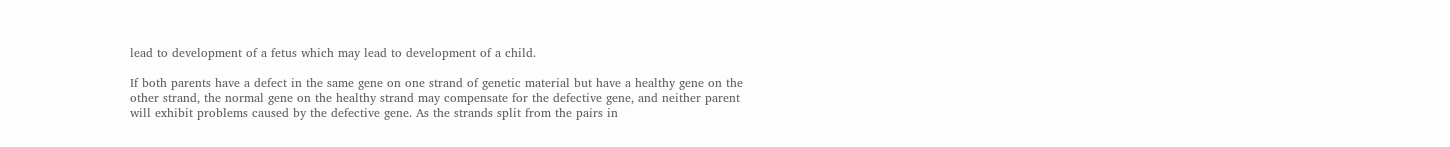lead to development of a fetus which may lead to development of a child.

If both parents have a defect in the same gene on one strand of genetic material but have a healthy gene on the other strand, the normal gene on the healthy strand may compensate for the defective gene, and neither parent will exhibit problems caused by the defective gene. As the strands split from the pairs in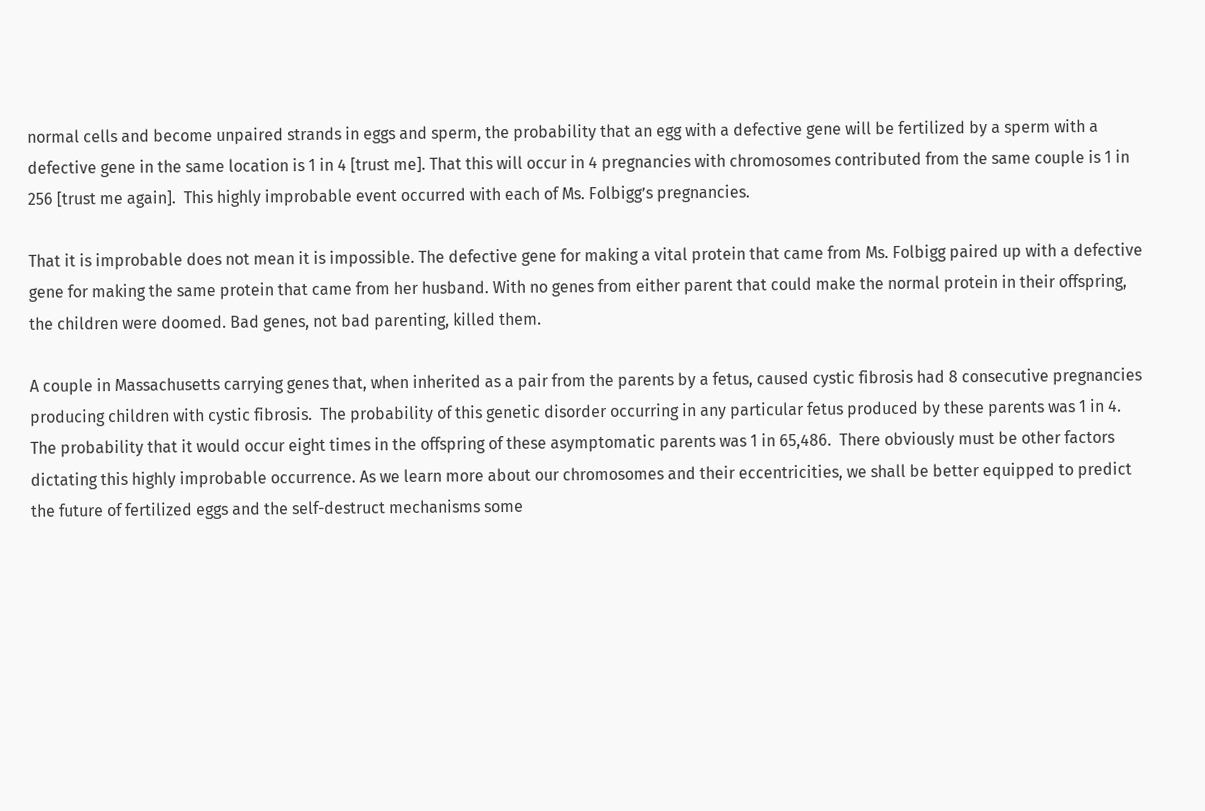normal cells and become unpaired strands in eggs and sperm, the probability that an egg with a defective gene will be fertilized by a sperm with a defective gene in the same location is 1 in 4 [trust me]. That this will occur in 4 pregnancies with chromosomes contributed from the same couple is 1 in 256 [trust me again].  This highly improbable event occurred with each of Ms. Folbigg’s pregnancies.

That it is improbable does not mean it is impossible. The defective gene for making a vital protein that came from Ms. Folbigg paired up with a defective gene for making the same protein that came from her husband. With no genes from either parent that could make the normal protein in their offspring, the children were doomed. Bad genes, not bad parenting, killed them.

A couple in Massachusetts carrying genes that, when inherited as a pair from the parents by a fetus, caused cystic fibrosis had 8 consecutive pregnancies producing children with cystic fibrosis.  The probability of this genetic disorder occurring in any particular fetus produced by these parents was 1 in 4.  The probability that it would occur eight times in the offspring of these asymptomatic parents was 1 in 65,486.  There obviously must be other factors dictating this highly improbable occurrence. As we learn more about our chromosomes and their eccentricities, we shall be better equipped to predict the future of fertilized eggs and the self-destruct mechanisms some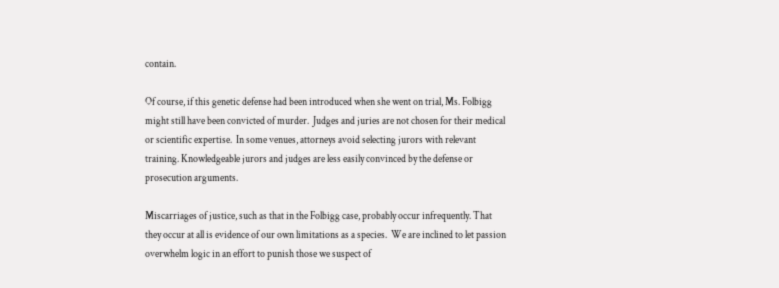contain.

Of course, if this genetic defense had been introduced when she went on trial, Ms. Folbigg might still have been convicted of murder.  Judges and juries are not chosen for their medical or scientific expertise.  In some venues, attorneys avoid selecting jurors with relevant training. Knowledgeable jurors and judges are less easily convinced by the defense or prosecution arguments.

Miscarriages of justice, such as that in the Folbigg case, probably occur infrequently. That they occur at all is evidence of our own limitations as a species.  We are inclined to let passion overwhelm logic in an effort to punish those we suspect of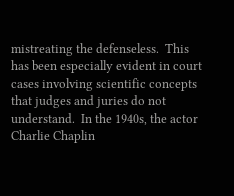mistreating the defenseless.  This has been especially evident in court cases involving scientific concepts that judges and juries do not understand.  In the 1940s, the actor Charlie Chaplin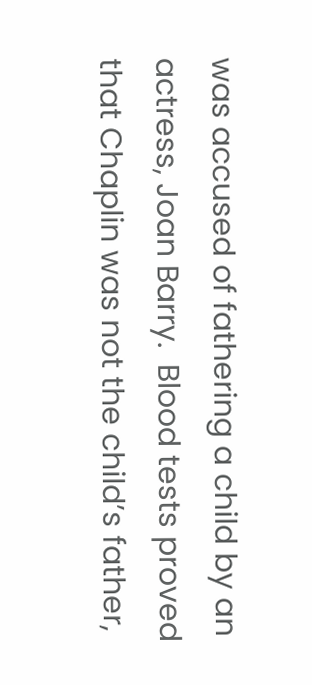was accused of fathering a child by an actress, Joan Barry.  Blood tests proved that Chaplin was not the child’s father,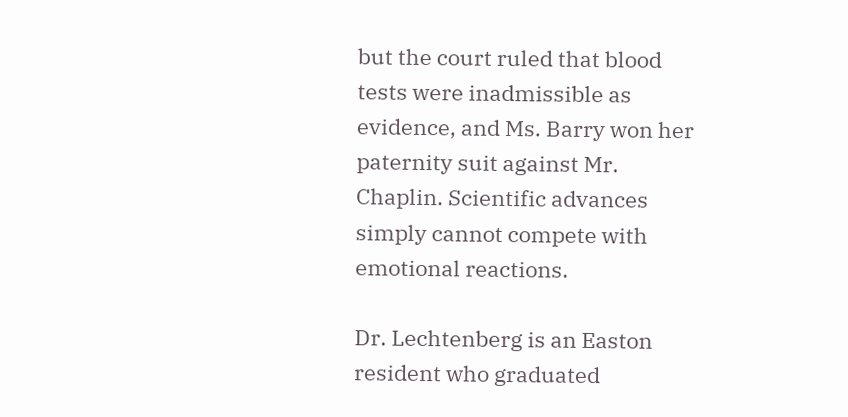but the court ruled that blood tests were inadmissible as evidence, and Ms. Barry won her paternity suit against Mr. Chaplin. Scientific advances simply cannot compete with emotional reactions.

Dr. Lechtenberg is an Easton resident who graduated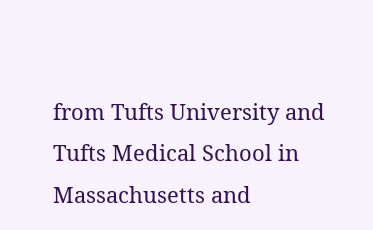from Tufts University and Tufts Medical School in Massachusetts and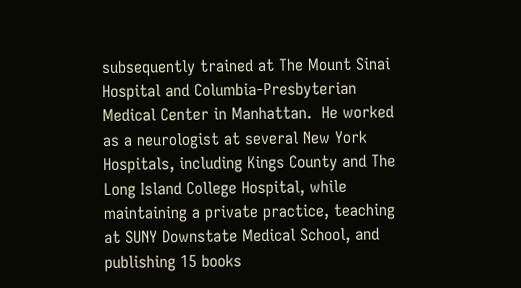subsequently trained at The Mount Sinai Hospital and Columbia-Presbyterian Medical Center in Manhattan.  He worked as a neurologist at several New York Hospitals, including Kings County and The Long Island College Hospital, while maintaining a private practice, teaching at SUNY Downstate Medical School, and publishing 15 books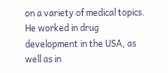on a variety of medical topics. He worked in drug development in the USA, as well as in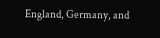England, Germany, and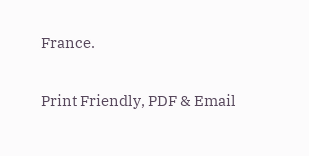France.

Print Friendly, PDF & Email